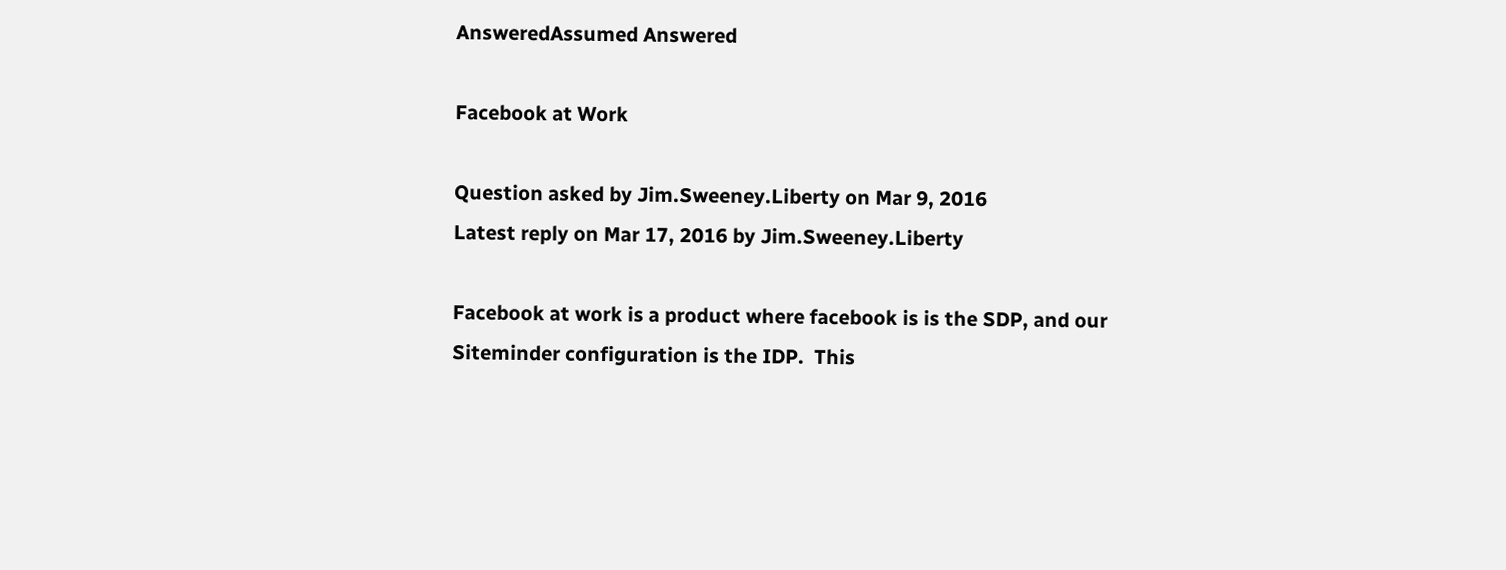AnsweredAssumed Answered

Facebook at Work

Question asked by Jim.Sweeney.Liberty on Mar 9, 2016
Latest reply on Mar 17, 2016 by Jim.Sweeney.Liberty

Facebook at work is a product where facebook is is the SDP, and our Siteminder configuration is the IDP.  This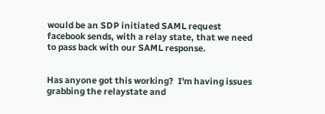would be an SDP initiated SAML request facebook sends, with a relay state, that we need to pass back with our SAML response.


Has anyone got this working?  I'm having issues grabbing the relaystate and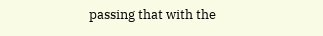passing that with the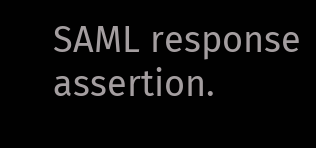SAML response assertion.